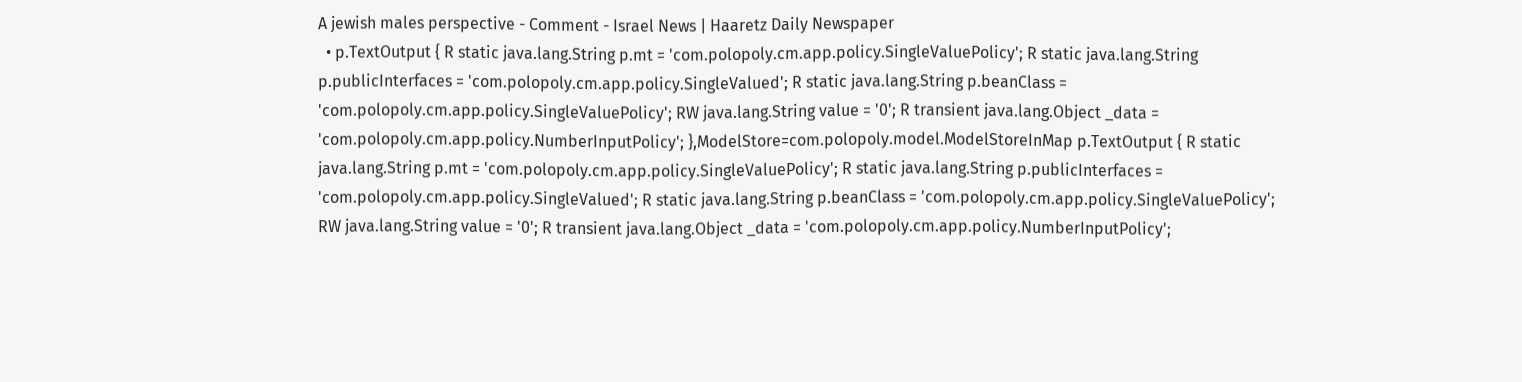A jewish males perspective - Comment - Israel News | Haaretz Daily Newspaper
  • p.TextOutput { R static java.lang.String p.mt = 'com.polopoly.cm.app.policy.SingleValuePolicy'; R static java.lang.String p.publicInterfaces = 'com.polopoly.cm.app.policy.SingleValued'; R static java.lang.String p.beanClass = 'com.polopoly.cm.app.policy.SingleValuePolicy'; RW java.lang.String value = '0'; R transient java.lang.Object _data = 'com.polopoly.cm.app.policy.NumberInputPolicy'; },ModelStore=com.polopoly.model.ModelStoreInMap p.TextOutput { R static java.lang.String p.mt = 'com.polopoly.cm.app.policy.SingleValuePolicy'; R static java.lang.String p.publicInterfaces = 'com.polopoly.cm.app.policy.SingleValued'; R static java.lang.String p.beanClass = 'com.polopoly.cm.app.policy.SingleValuePolicy'; RW java.lang.String value = '0'; R transient java.lang.Object _data = 'com.polopoly.cm.app.policy.NumberInputPolicy';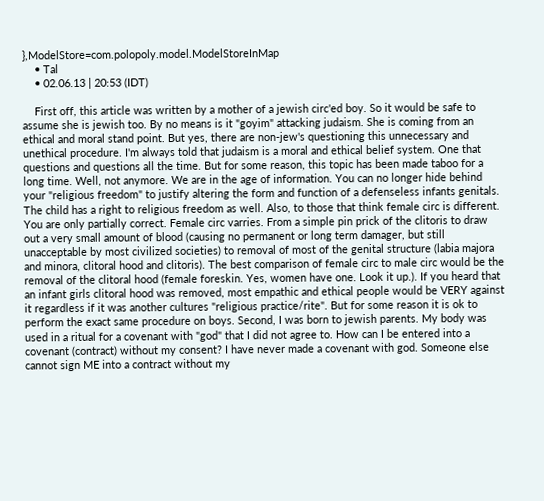},ModelStore=com.polopoly.model.ModelStoreInMap
    • Tal
    • 02.06.13 | 20:53 (IDT)

    First off, this article was written by a mother of a jewish circ'ed boy. So it would be safe to assume she is jewish too. By no means is it "goyim" attacking judaism. She is coming from an ethical and moral stand point. But yes, there are non-jew's questioning this unnecessary and unethical procedure. I'm always told that judaism is a moral and ethical belief system. One that questions and questions all the time. But for some reason, this topic has been made taboo for a long time. Well, not anymore. We are in the age of information. You can no longer hide behind your "religious freedom" to justify altering the form and function of a defenseless infants genitals. The child has a right to religious freedom as well. Also, to those that think female circ is different. You are only partially correct. Female circ varries. From a simple pin prick of the clitoris to draw out a very small amount of blood (causing no permanent or long term damager, but still unacceptable by most civilized societies) to removal of most of the genital structure (labia majora and minora, clitoral hood and clitoris). The best comparison of female circ to male circ would be the removal of the clitoral hood (female foreskin. Yes, women have one. Look it up.). If you heard that an infant girls clitoral hood was removed, most empathic and ethical people would be VERY against it regardless if it was another cultures "religious practice/rite". But for some reason it is ok to perform the exact same procedure on boys. Second, I was born to jewish parents. My body was used in a ritual for a covenant with "god" that I did not agree to. How can I be entered into a covenant (contract) without my consent? I have never made a covenant with god. Someone else cannot sign ME into a contract without my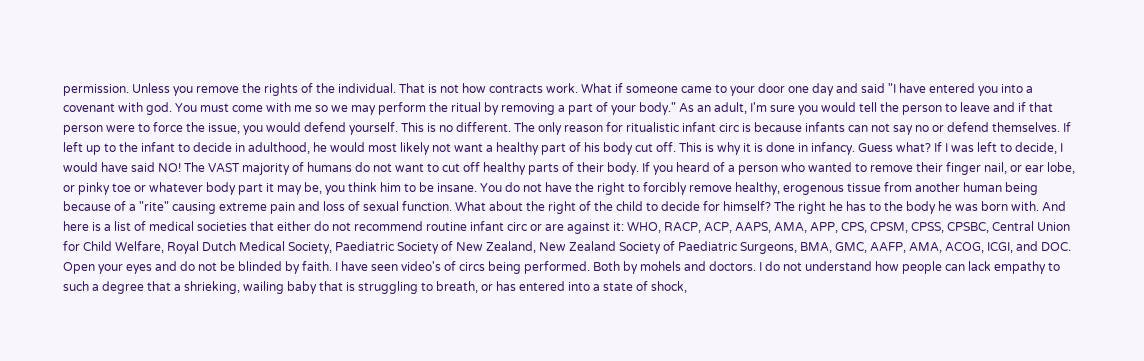permission. Unless you remove the rights of the individual. That is not how contracts work. What if someone came to your door one day and said "I have entered you into a covenant with god. You must come with me so we may perform the ritual by removing a part of your body." As an adult, I'm sure you would tell the person to leave and if that person were to force the issue, you would defend yourself. This is no different. The only reason for ritualistic infant circ is because infants can not say no or defend themselves. If left up to the infant to decide in adulthood, he would most likely not want a healthy part of his body cut off. This is why it is done in infancy. Guess what? If I was left to decide, I would have said NO! The VAST majority of humans do not want to cut off healthy parts of their body. If you heard of a person who wanted to remove their finger nail, or ear lobe, or pinky toe or whatever body part it may be, you think him to be insane. You do not have the right to forcibly remove healthy, erogenous tissue from another human being because of a "rite" causing extreme pain and loss of sexual function. What about the right of the child to decide for himself? The right he has to the body he was born with. And here is a list of medical societies that either do not recommend routine infant circ or are against it: WHO, RACP, ACP, AAPS, AMA, APP, CPS, CPSM, CPSS, CPSBC, Central Union for Child Welfare, Royal Dutch Medical Society, Paediatric Society of New Zealand, New Zealand Society of Paediatric Surgeons, BMA, GMC, AAFP, AMA, ACOG, ICGI, and DOC. Open your eyes and do not be blinded by faith. I have seen video's of circs being performed. Both by mohels and doctors. I do not understand how people can lack empathy to such a degree that a shrieking, wailing baby that is struggling to breath, or has entered into a state of shock,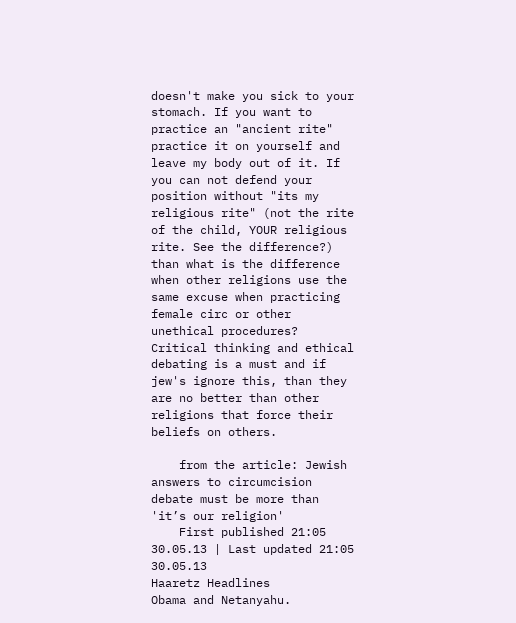doesn't make you sick to your stomach. If you want to practice an "ancient rite" practice it on yourself and leave my body out of it. If you can not defend your position without "its my religious rite" (not the rite of the child, YOUR religious rite. See the difference?) than what is the difference when other religions use the same excuse when practicing female circ or other unethical procedures? Critical thinking and ethical debating is a must and if jew's ignore this, than they are no better than other religions that force their beliefs on others.

    from the article: Jewish answers to circumcision debate must be more than 'it’s our religion'
    First published 21:05 30.05.13 | Last updated 21:05 30.05.13
Haaretz Headlines
Obama and Netanyahu.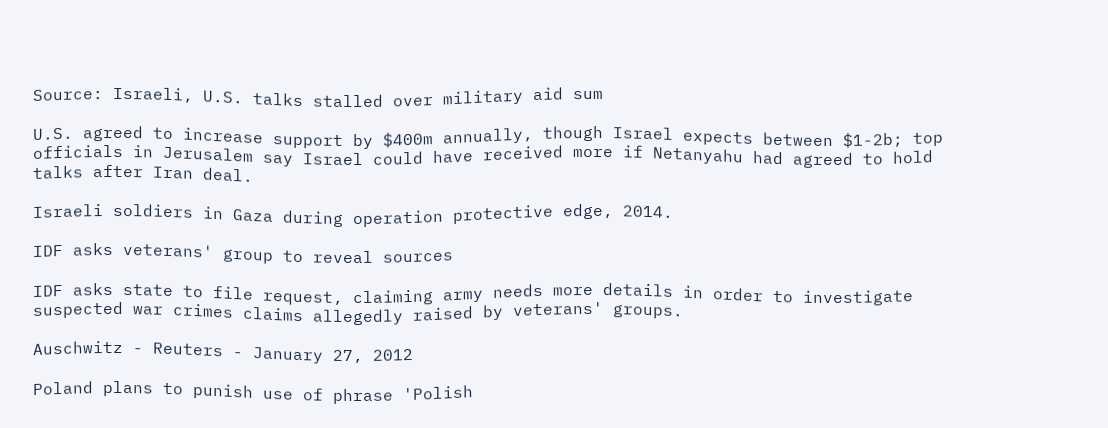Source: Israeli, U.S. talks stalled over military aid sum

U.S. agreed to increase support by $400m annually, though Israel expects between $1-2b; top officials in Jerusalem say Israel could have received more if Netanyahu had agreed to hold talks after Iran deal.

Israeli soldiers in Gaza during operation protective edge, 2014.

IDF asks veterans' group to reveal sources

IDF asks state to file request, claiming army needs more details in order to investigate suspected war crimes claims allegedly raised by veterans' groups.

Auschwitz - Reuters - January 27, 2012

Poland plans to punish use of phrase 'Polish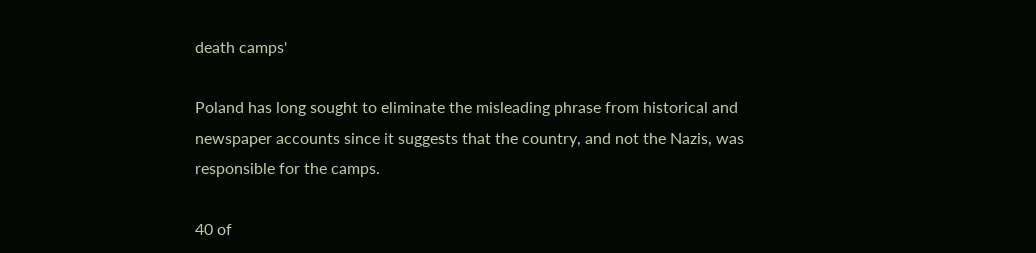death camps'

Poland has long sought to eliminate the misleading phrase from historical and newspaper accounts since it suggests that the country, and not the Nazis, was responsible for the camps.

40 of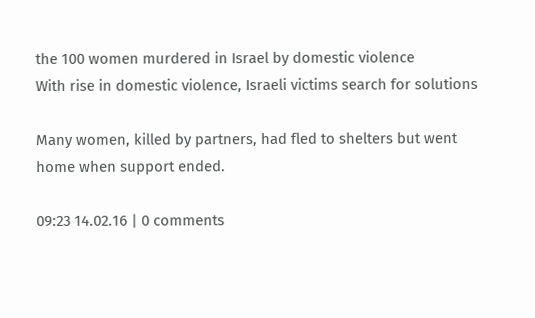the 100 women murdered in Israel by domestic violence
With rise in domestic violence, Israeli victims search for solutions

Many women, killed by partners, had fled to shelters but went home when support ended.

09:23 14.02.16 | 0 comments